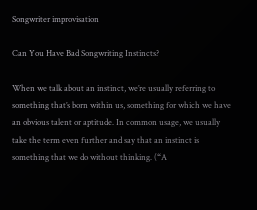Songwriter improvisation

Can You Have Bad Songwriting Instincts?

When we talk about an instinct, we’re usually referring to something that’s born within us, something for which we have an obvious talent or aptitude. In common usage, we usually take the term even further and say that an instinct is something that we do without thinking. (“A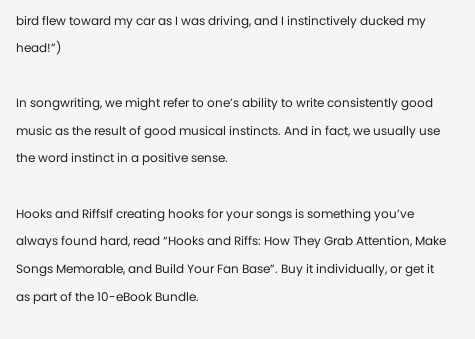bird flew toward my car as I was driving, and I instinctively ducked my head!”)

In songwriting, we might refer to one’s ability to write consistently good music as the result of good musical instincts. And in fact, we usually use the word instinct in a positive sense.

Hooks and RiffsIf creating hooks for your songs is something you’ve always found hard, read “Hooks and Riffs: How They Grab Attention, Make Songs Memorable, and Build Your Fan Base”. Buy it individually, or get it as part of the 10-eBook Bundle.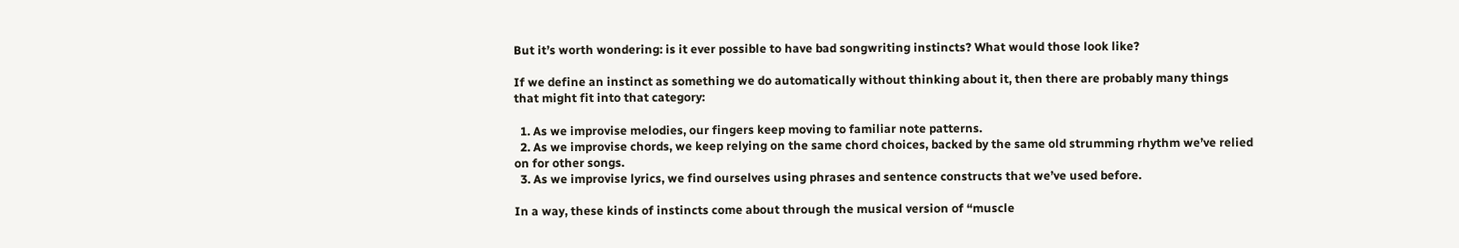But it’s worth wondering: is it ever possible to have bad songwriting instincts? What would those look like?

If we define an instinct as something we do automatically without thinking about it, then there are probably many things that might fit into that category:

  1. As we improvise melodies, our fingers keep moving to familiar note patterns.
  2. As we improvise chords, we keep relying on the same chord choices, backed by the same old strumming rhythm we’ve relied on for other songs.
  3. As we improvise lyrics, we find ourselves using phrases and sentence constructs that we’ve used before.

In a way, these kinds of instincts come about through the musical version of “muscle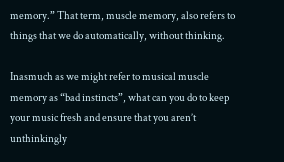memory.” That term, muscle memory, also refers to things that we do automatically, without thinking.

Inasmuch as we might refer to musical muscle memory as “bad instincts”, what can you do to keep your music fresh and ensure that you aren’t unthinkingly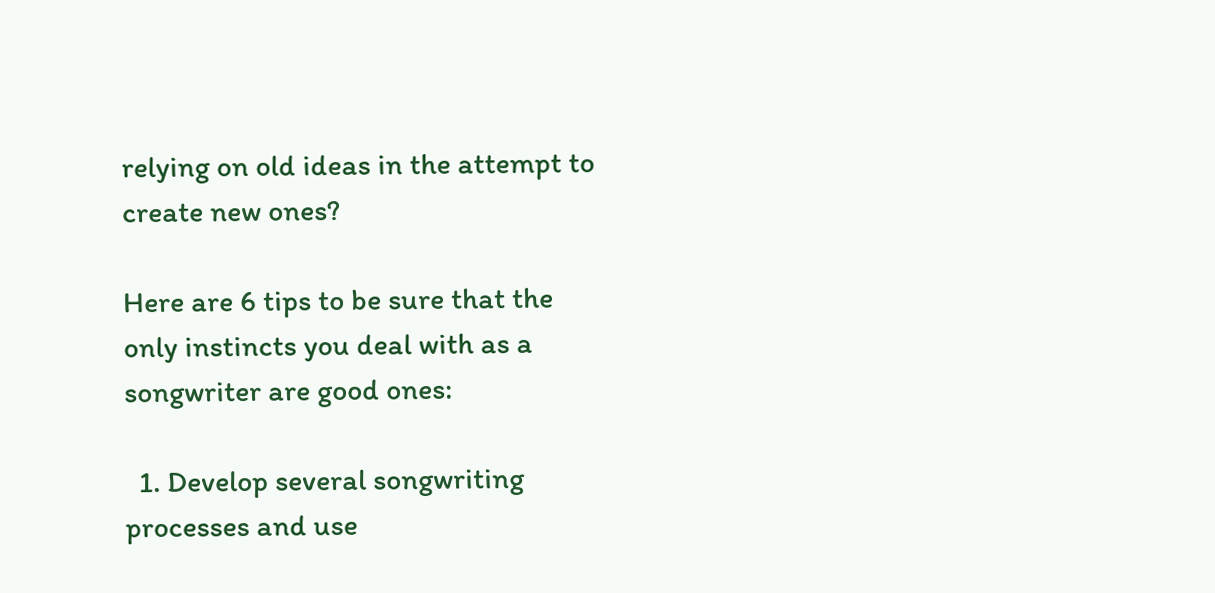relying on old ideas in the attempt to create new ones?

Here are 6 tips to be sure that the only instincts you deal with as a songwriter are good ones:

  1. Develop several songwriting processes and use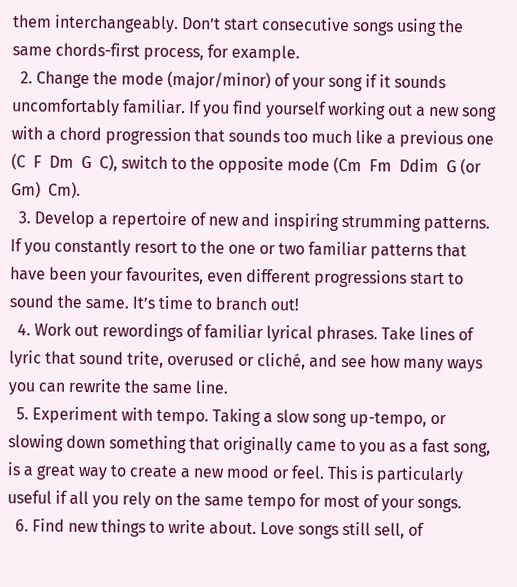them interchangeably. Don’t start consecutive songs using the same chords-first process, for example.
  2. Change the mode (major/minor) of your song if it sounds uncomfortably familiar. If you find yourself working out a new song with a chord progression that sounds too much like a previous one (C  F  Dm  G  C), switch to the opposite mode (Cm  Fm  Ddim  G (or Gm)  Cm).
  3. Develop a repertoire of new and inspiring strumming patterns. If you constantly resort to the one or two familiar patterns that have been your favourites, even different progressions start to sound the same. It’s time to branch out!
  4. Work out rewordings of familiar lyrical phrases. Take lines of lyric that sound trite, overused or cliché, and see how many ways you can rewrite the same line.
  5. Experiment with tempo. Taking a slow song up-tempo, or slowing down something that originally came to you as a fast song, is a great way to create a new mood or feel. This is particularly useful if all you rely on the same tempo for most of your songs.
  6. Find new things to write about. Love songs still sell, of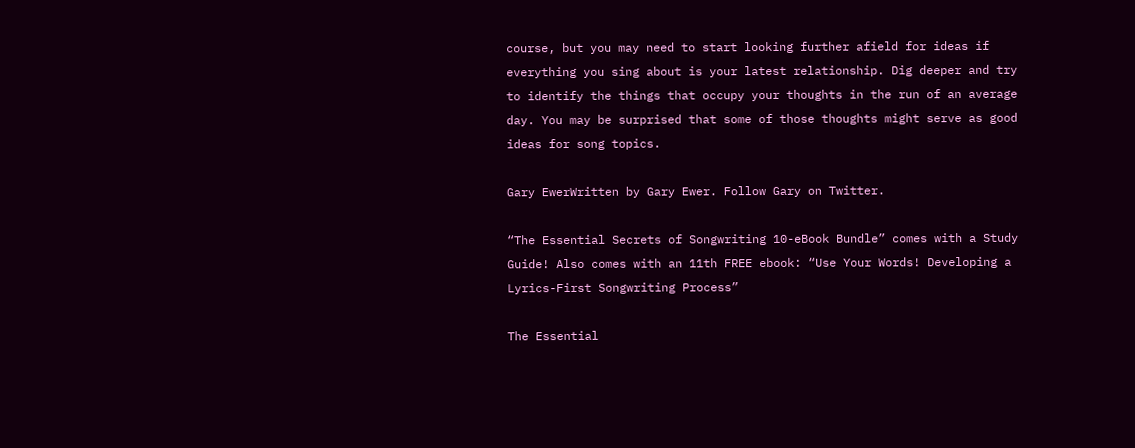course, but you may need to start looking further afield for ideas if everything you sing about is your latest relationship. Dig deeper and try to identify the things that occupy your thoughts in the run of an average day. You may be surprised that some of those thoughts might serve as good ideas for song topics.

Gary EwerWritten by Gary Ewer. Follow Gary on Twitter.

“The Essential Secrets of Songwriting 10-eBook Bundle” comes with a Study Guide! Also comes with an 11th FREE ebook: “Use Your Words! Developing a Lyrics-First Songwriting Process”

The Essential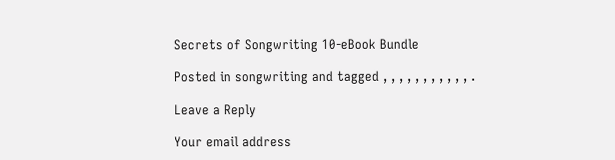Secrets of Songwriting 10-eBook Bundle

Posted in songwriting and tagged , , , , , , , , , , , .

Leave a Reply

Your email address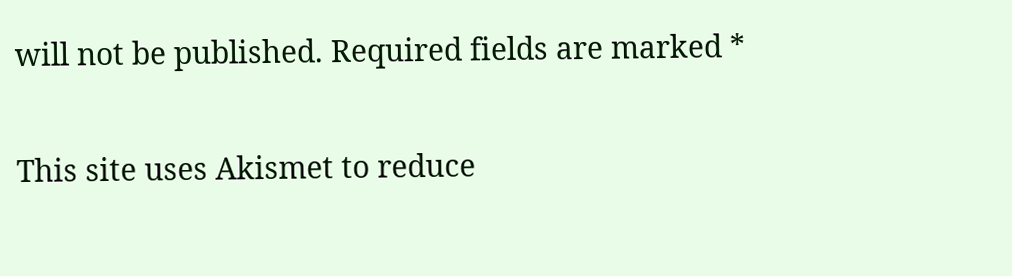will not be published. Required fields are marked *

This site uses Akismet to reduce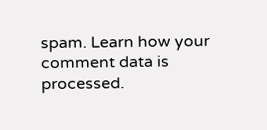spam. Learn how your comment data is processed.